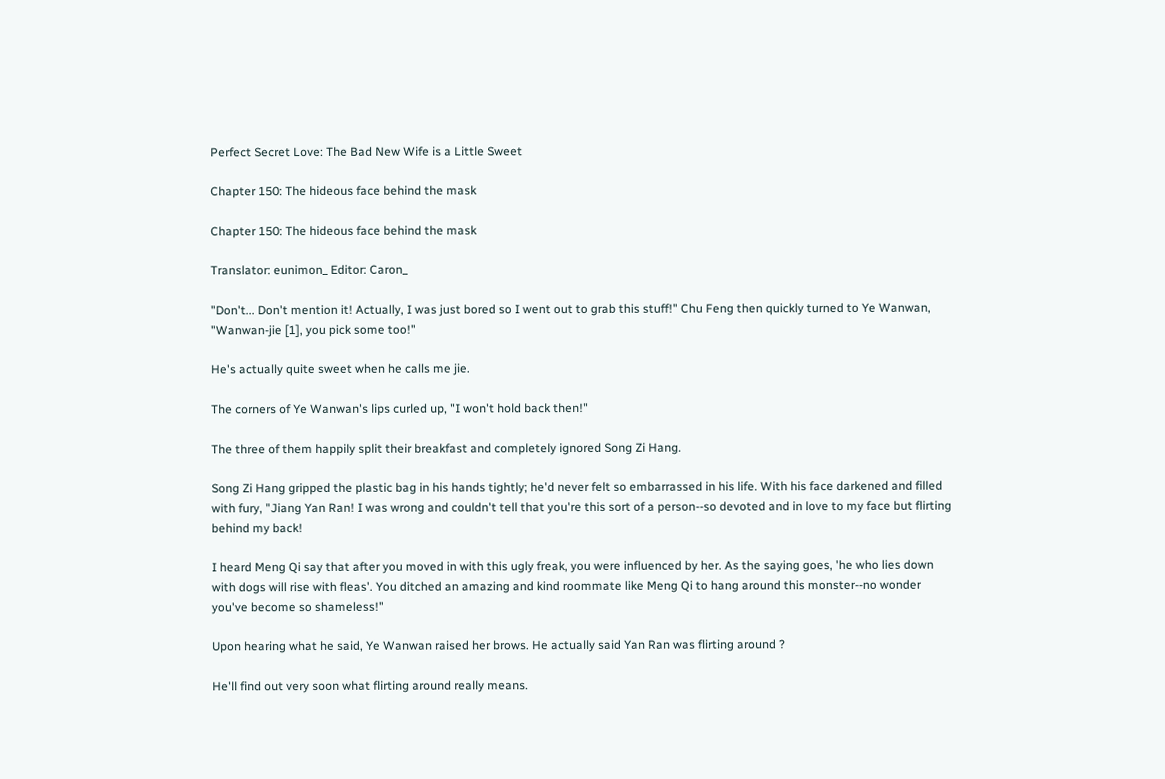Perfect Secret Love: The Bad New Wife is a Little Sweet

Chapter 150: The hideous face behind the mask

Chapter 150: The hideous face behind the mask

Translator: eunimon_ Editor: Caron_

"Don't... Don't mention it! Actually, I was just bored so I went out to grab this stuff!" Chu Feng then quickly turned to Ye Wanwan, "Wanwan-jie [1], you pick some too!"

He's actually quite sweet when he calls me jie.

The corners of Ye Wanwan's lips curled up, "I won't hold back then!"

The three of them happily split their breakfast and completely ignored Song Zi Hang.

Song Zi Hang gripped the plastic bag in his hands tightly; he'd never felt so embarrassed in his life. With his face darkened and filled with fury, "Jiang Yan Ran! I was wrong and couldn't tell that you're this sort of a person--so devoted and in love to my face but flirting behind my back!

I heard Meng Qi say that after you moved in with this ugly freak, you were influenced by her. As the saying goes, 'he who lies down with dogs will rise with fleas'. You ditched an amazing and kind roommate like Meng Qi to hang around this monster--no wonder you've become so shameless!"

Upon hearing what he said, Ye Wanwan raised her brows. He actually said Yan Ran was flirting around ?

He'll find out very soon what flirting around really means.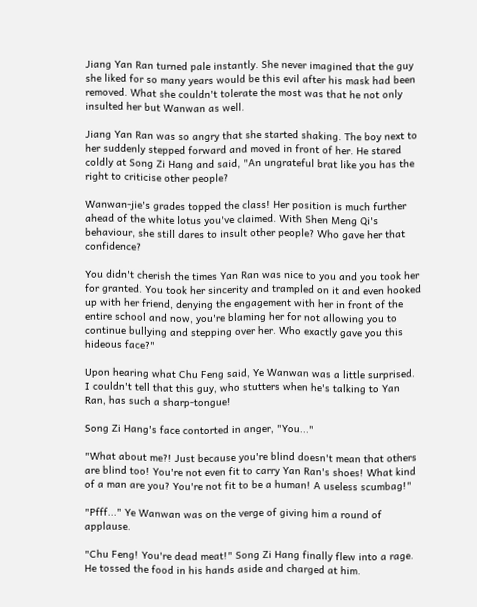Jiang Yan Ran turned pale instantly. She never imagined that the guy she liked for so many years would be this evil after his mask had been removed. What she couldn't tolerate the most was that he not only insulted her but Wanwan as well.

Jiang Yan Ran was so angry that she started shaking. The boy next to her suddenly stepped forward and moved in front of her. He stared coldly at Song Zi Hang and said, "An ungrateful brat like you has the right to criticise other people?

Wanwan-jie's grades topped the class! Her position is much further ahead of the white lotus you've claimed. With Shen Meng Qi's behaviour, she still dares to insult other people? Who gave her that confidence?

You didn't cherish the times Yan Ran was nice to you and you took her for granted. You took her sincerity and trampled on it and even hooked up with her friend, denying the engagement with her in front of the entire school and now, you're blaming her for not allowing you to continue bullying and stepping over her. Who exactly gave you this hideous face?"

Upon hearing what Chu Feng said, Ye Wanwan was a little surprised. I couldn't tell that this guy, who stutters when he's talking to Yan Ran, has such a sharp-tongue!

Song Zi Hang's face contorted in anger, "You..."

"What about me?! Just because you're blind doesn't mean that others are blind too! You're not even fit to carry Yan Ran's shoes! What kind of a man are you? You're not fit to be a human! A useless scumbag!"

"Pfff..." Ye Wanwan was on the verge of giving him a round of applause.

"Chu Feng! You're dead meat!" Song Zi Hang finally flew into a rage. He tossed the food in his hands aside and charged at him.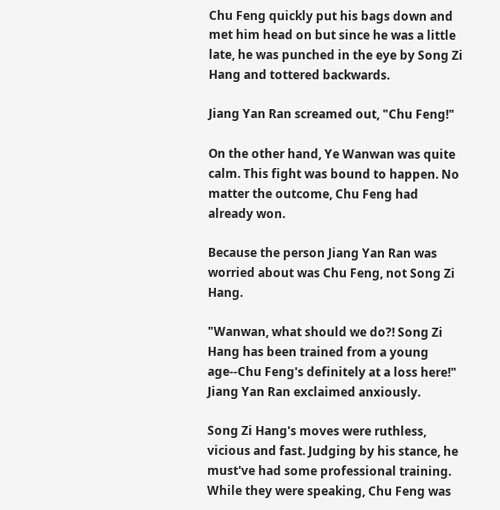Chu Feng quickly put his bags down and met him head on but since he was a little late, he was punched in the eye by Song Zi Hang and tottered backwards.

Jiang Yan Ran screamed out, "Chu Feng!"

On the other hand, Ye Wanwan was quite calm. This fight was bound to happen. No matter the outcome, Chu Feng had already won.

Because the person Jiang Yan Ran was worried about was Chu Feng, not Song Zi Hang.

"Wanwan, what should we do?! Song Zi Hang has been trained from a young age--Chu Feng's definitely at a loss here!" Jiang Yan Ran exclaimed anxiously.

Song Zi Hang's moves were ruthless, vicious and fast. Judging by his stance, he must've had some professional training. While they were speaking, Chu Feng was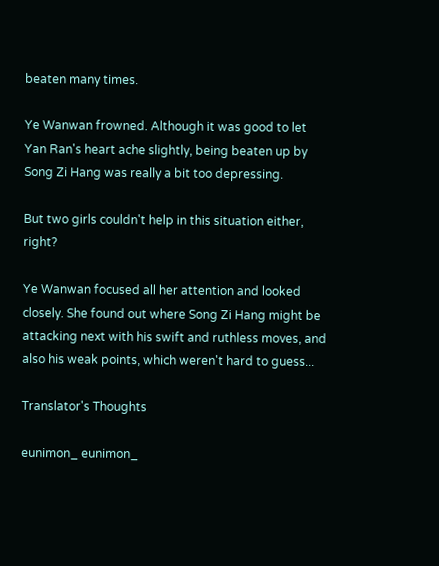beaten many times.

Ye Wanwan frowned. Although it was good to let Yan Ran's heart ache slightly, being beaten up by Song Zi Hang was really a bit too depressing.

But two girls couldn't help in this situation either, right?

Ye Wanwan focused all her attention and looked closely. She found out where Song Zi Hang might be attacking next with his swift and ruthless moves, and also his weak points, which weren't hard to guess...

Translator's Thoughts

eunimon_ eunimon_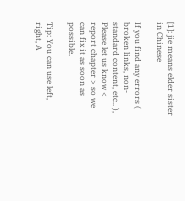[1]: jie means elder sister in Chinese

If you find any errors ( broken links, non-standard content, etc.. ), Please let us know < report chapter > so we can fix it as soon as possible.

Tip: You can use left, right, A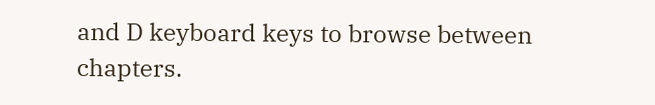and D keyboard keys to browse between chapters.